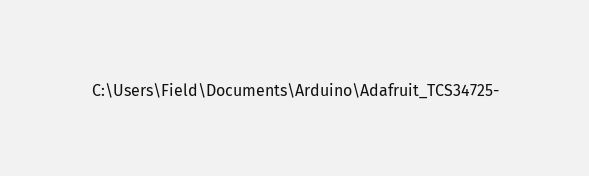C:\Users\Field\Documents\Arduino\Adafruit_TCS34725-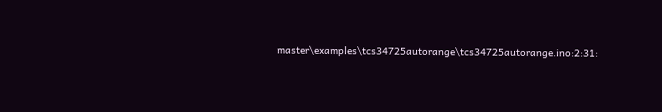master\examples\tcs34725autorange\tcs34725autorange.ino:2:31: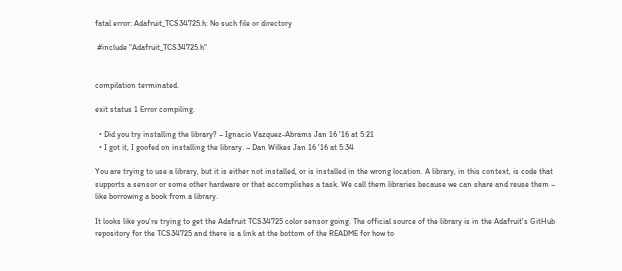fatal error: Adafruit_TCS34725.h: No such file or directory

 #include "Adafruit_TCS34725.h"


compilation terminated.

exit status 1 Error compiling.

  • Did you try installing the library? – Ignacio Vazquez-Abrams Jan 16 '16 at 5:21
  • I got it, I goofed on installing the library. – Dan Wilkes Jan 16 '16 at 5:34

You are trying to use a library, but it is either not installed, or is installed in the wrong location. A library, in this context, is code that supports a sensor or some other hardware or that accomplishes a task. We call them libraries because we can share and reuse them – like borrowing a book from a library.

It looks like you're trying to get the Adafruit TCS34725 color sensor going. The official source of the library is in the Adafruit's GitHub repository for the TCS34725 and there is a link at the bottom of the README for how to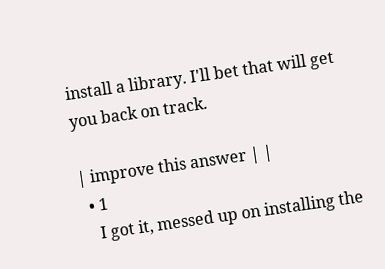install a library. I'll bet that will get you back on track.

| improve this answer | |
  • 1
    I got it, messed up on installing the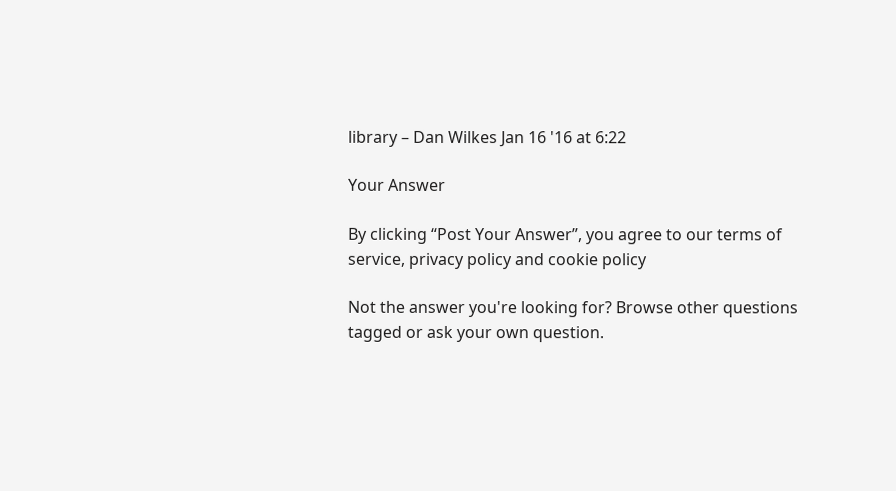library – Dan Wilkes Jan 16 '16 at 6:22

Your Answer

By clicking “Post Your Answer”, you agree to our terms of service, privacy policy and cookie policy

Not the answer you're looking for? Browse other questions tagged or ask your own question.